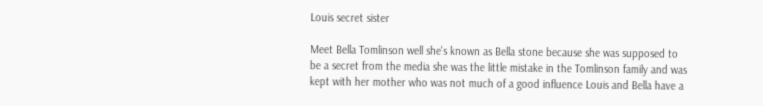Louis secret sister

Meet Bella Tomlinson well she's known as Bella stone because she was supposed to be a secret from the media she was the little mistake in the Tomlinson family and was kept with her mother who was not much of a good influence Louis and Bella have a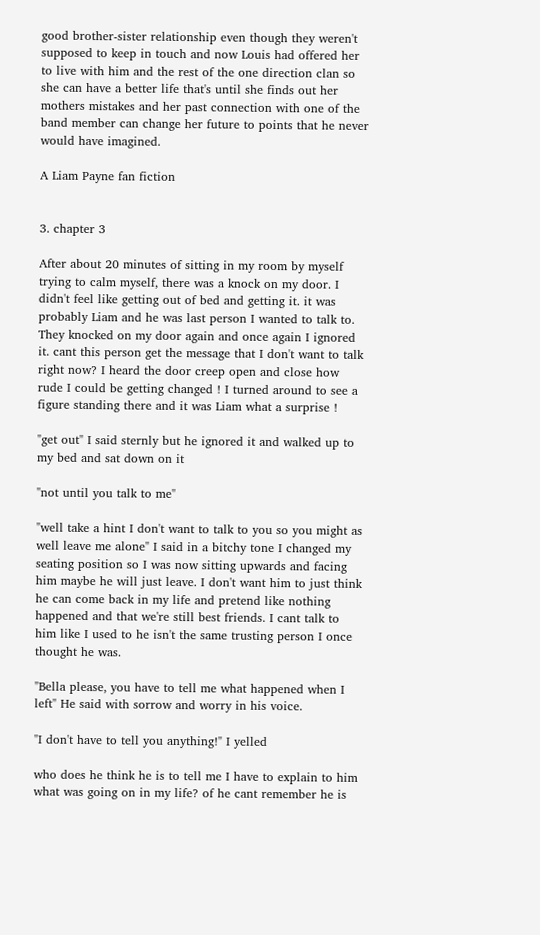good brother-sister relationship even though they weren't supposed to keep in touch and now Louis had offered her to live with him and the rest of the one direction clan so she can have a better life that's until she finds out her mothers mistakes and her past connection with one of the band member can change her future to points that he never would have imagined.

A Liam Payne fan fiction


3. chapter 3

After about 20 minutes of sitting in my room by myself trying to calm myself, there was a knock on my door. I didn't feel like getting out of bed and getting it. it was probably Liam and he was last person I wanted to talk to. They knocked on my door again and once again I ignored it. cant this person get the message that I don't want to talk right now? I heard the door creep open and close how rude I could be getting changed ! I turned around to see a figure standing there and it was Liam what a surprise !

"get out" I said sternly but he ignored it and walked up to my bed and sat down on it

"not until you talk to me"

"well take a hint I don't want to talk to you so you might as well leave me alone" I said in a bitchy tone I changed my seating position so I was now sitting upwards and facing him maybe he will just leave. I don't want him to just think he can come back in my life and pretend like nothing happened and that we're still best friends. I cant talk to him like I used to he isn't the same trusting person I once thought he was.

"Bella please, you have to tell me what happened when I left" He said with sorrow and worry in his voice.

"I don't have to tell you anything!" I yelled

who does he think he is to tell me I have to explain to him what was going on in my life? of he cant remember he is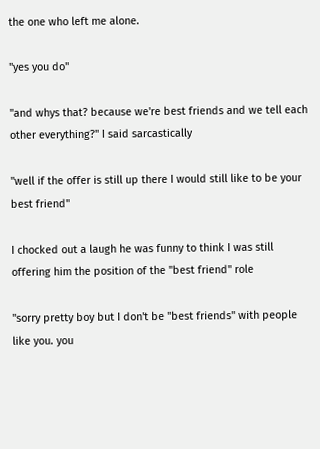the one who left me alone.

"yes you do"

"and whys that? because we're best friends and we tell each other everything?" I said sarcastically

"well if the offer is still up there I would still like to be your best friend"

I chocked out a laugh he was funny to think I was still offering him the position of the "best friend" role

"sorry pretty boy but I don't be "best friends" with people like you. you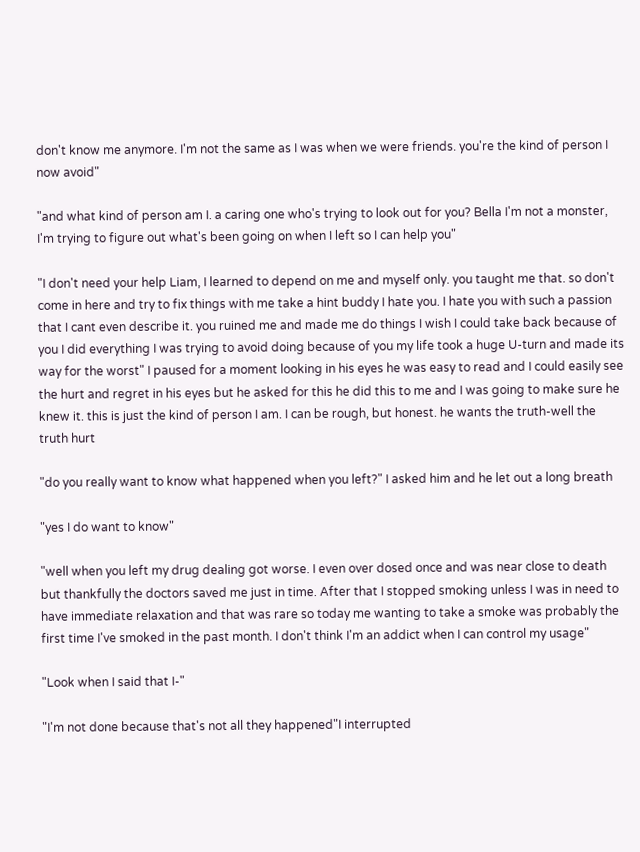don't know me anymore. I'm not the same as I was when we were friends. you're the kind of person I now avoid"

"and what kind of person am I. a caring one who's trying to look out for you? Bella I'm not a monster, I'm trying to figure out what's been going on when I left so I can help you"

"I don't need your help Liam, I learned to depend on me and myself only. you taught me that. so don't come in here and try to fix things with me take a hint buddy I hate you. I hate you with such a passion that I cant even describe it. you ruined me and made me do things I wish I could take back because of you I did everything I was trying to avoid doing because of you my life took a huge U-turn and made its way for the worst" I paused for a moment looking in his eyes he was easy to read and I could easily see the hurt and regret in his eyes but he asked for this he did this to me and I was going to make sure he knew it. this is just the kind of person I am. I can be rough, but honest. he wants the truth-well the truth hurt

"do you really want to know what happened when you left?" I asked him and he let out a long breath

"yes I do want to know"

"well when you left my drug dealing got worse. I even over dosed once and was near close to death but thankfully the doctors saved me just in time. After that I stopped smoking unless I was in need to have immediate relaxation and that was rare so today me wanting to take a smoke was probably the first time I've smoked in the past month. I don't think I'm an addict when I can control my usage"

"Look when I said that I-"

"I'm not done because that's not all they happened"I interrupted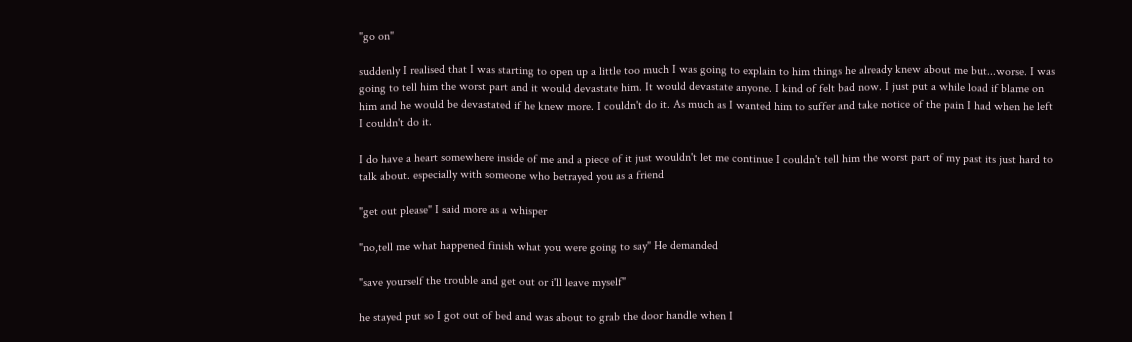"go on"

suddenly I realised that I was starting to open up a little too much I was going to explain to him things he already knew about me but...worse. I was going to tell him the worst part and it would devastate him. It would devastate anyone. I kind of felt bad now. I just put a while load if blame on him and he would be devastated if he knew more. I couldn't do it. As much as I wanted him to suffer and take notice of the pain I had when he left I couldn't do it.

I do have a heart somewhere inside of me and a piece of it just wouldn't let me continue I couldn't tell him the worst part of my past its just hard to talk about. especially with someone who betrayed you as a friend

"get out please" I said more as a whisper

"no,tell me what happened finish what you were going to say" He demanded

"save yourself the trouble and get out or i'll leave myself"

he stayed put so I got out of bed and was about to grab the door handle when I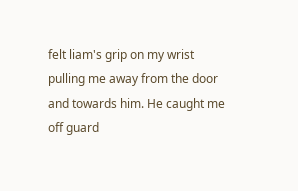felt liam's grip on my wrist pulling me away from the door and towards him. He caught me off guard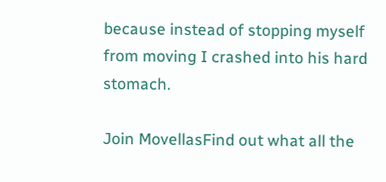because instead of stopping myself from moving I crashed into his hard stomach.

Join MovellasFind out what all the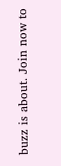buzz is about. Join now to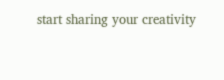start sharing your creativity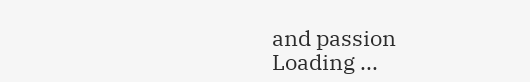and passion
Loading ...